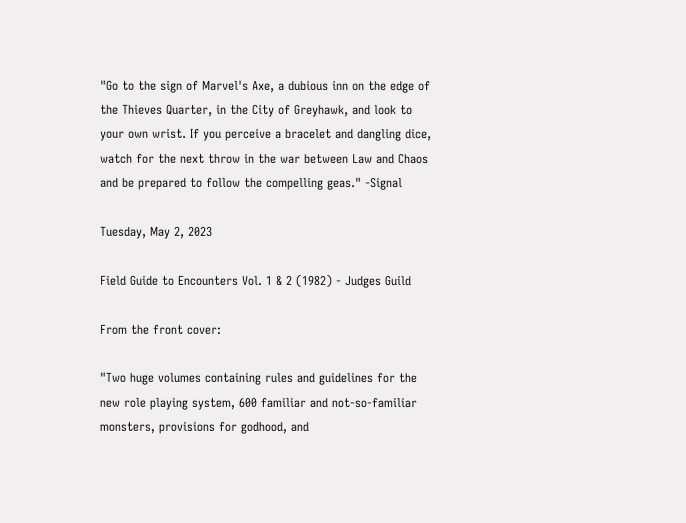"Go to the sign of Marvel's Axe, a dubious inn on the edge of the Thieves Quarter, in the City of Greyhawk, and look to your own wrist. If you perceive a bracelet and dangling dice, watch for the next throw in the war between Law and Chaos and be prepared to follow the compelling geas." -Signal

Tuesday, May 2, 2023

Field Guide to Encounters Vol. 1 & 2 (1982) - Judges Guild

From the front cover:

"Two huge volumes containing rules and guidelines for the new role playing system, 600 familiar and not-so-familiar monsters, provisions for godhood, and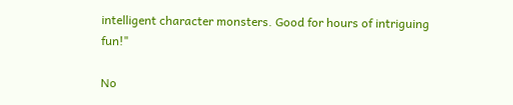intelligent character monsters. Good for hours of intriguing fun!"

No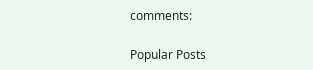comments:

Popular Posts